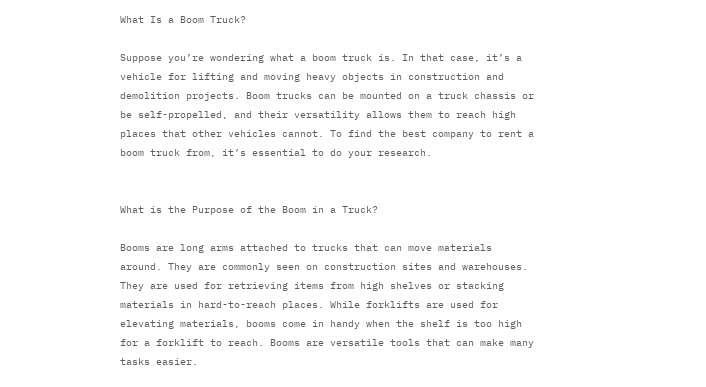What Is a Boom Truck?

Suppose you’re wondering what a boom truck is. In that case, it’s a vehicle for lifting and moving heavy objects in construction and demolition projects. Boom trucks can be mounted on a truck chassis or be self-propelled, and their versatility allows them to reach high places that other vehicles cannot. To find the best company to rent a boom truck from, it’s essential to do your research.


What is the Purpose of the Boom in a Truck?

Booms are long arms attached to trucks that can move materials around. They are commonly seen on construction sites and warehouses. They are used for retrieving items from high shelves or stacking materials in hard-to-reach places. While forklifts are used for elevating materials, booms come in handy when the shelf is too high for a forklift to reach. Booms are versatile tools that can make many tasks easier.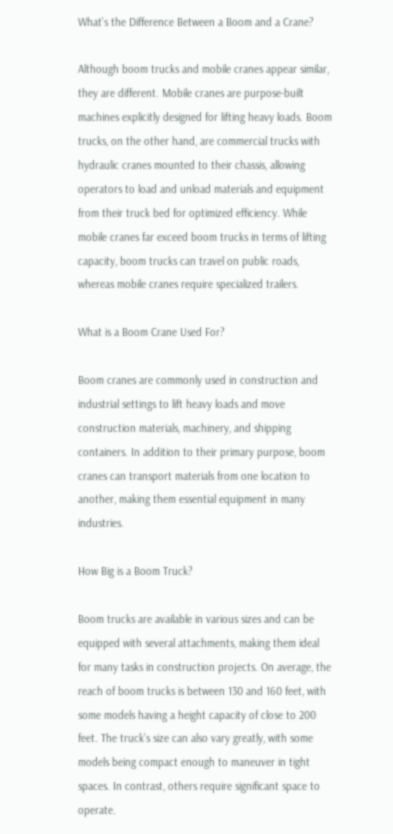What’s the Difference Between a Boom and a Crane?

Although boom trucks and mobile cranes appear similar, they are different. Mobile cranes are purpose-built machines explicitly designed for lifting heavy loads. Boom trucks, on the other hand, are commercial trucks with hydraulic cranes mounted to their chassis, allowing operators to load and unload materials and equipment from their truck bed for optimized efficiency. While mobile cranes far exceed boom trucks in terms of lifting capacity, boom trucks can travel on public roads, whereas mobile cranes require specialized trailers.

What is a Boom Crane Used For?

Boom cranes are commonly used in construction and industrial settings to lift heavy loads and move construction materials, machinery, and shipping containers. In addition to their primary purpose, boom cranes can transport materials from one location to another, making them essential equipment in many industries.

How Big is a Boom Truck?

Boom trucks are available in various sizes and can be equipped with several attachments, making them ideal for many tasks in construction projects. On average, the reach of boom trucks is between 130 and 160 feet, with some models having a height capacity of close to 200 feet. The truck’s size can also vary greatly, with some models being compact enough to maneuver in tight spaces. In contrast, others require significant space to operate.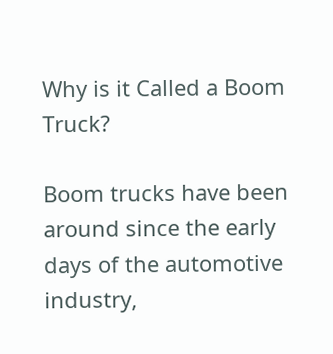Why is it Called a Boom Truck?

Boom trucks have been around since the early days of the automotive industry,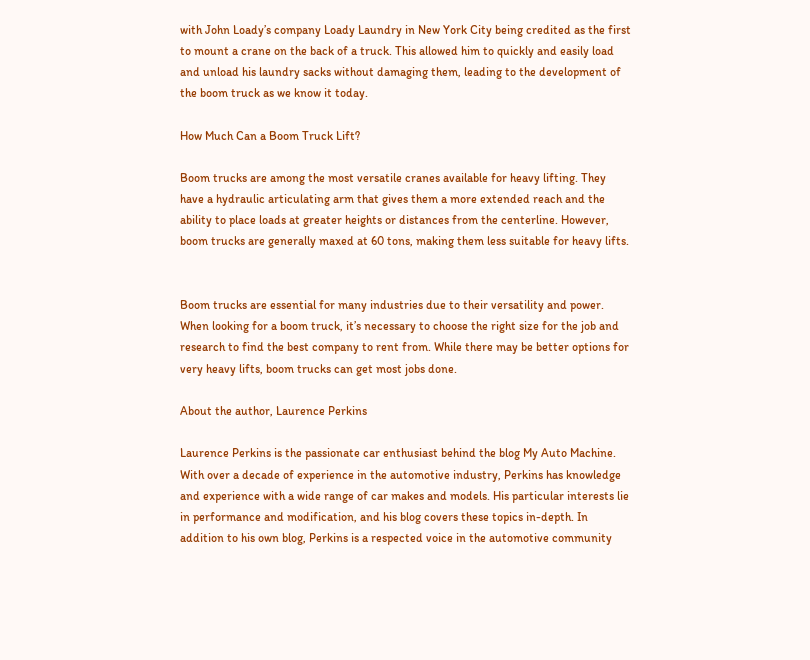with John Loady’s company Loady Laundry in New York City being credited as the first to mount a crane on the back of a truck. This allowed him to quickly and easily load and unload his laundry sacks without damaging them, leading to the development of the boom truck as we know it today.

How Much Can a Boom Truck Lift?

Boom trucks are among the most versatile cranes available for heavy lifting. They have a hydraulic articulating arm that gives them a more extended reach and the ability to place loads at greater heights or distances from the centerline. However, boom trucks are generally maxed at 60 tons, making them less suitable for heavy lifts.


Boom trucks are essential for many industries due to their versatility and power. When looking for a boom truck, it’s necessary to choose the right size for the job and research to find the best company to rent from. While there may be better options for very heavy lifts, boom trucks can get most jobs done.

About the author, Laurence Perkins

Laurence Perkins is the passionate car enthusiast behind the blog My Auto Machine. With over a decade of experience in the automotive industry, Perkins has knowledge and experience with a wide range of car makes and models. His particular interests lie in performance and modification, and his blog covers these topics in-depth. In addition to his own blog, Perkins is a respected voice in the automotive community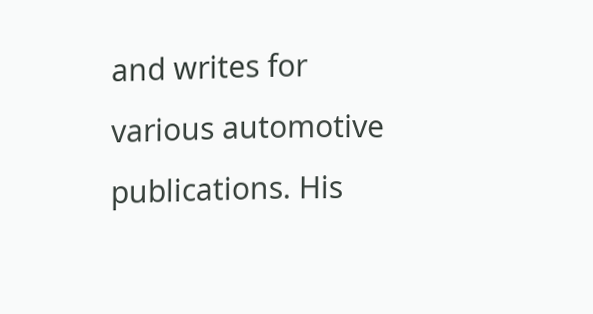and writes for various automotive publications. His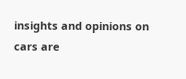insights and opinions on cars are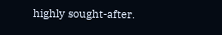highly sought-after.